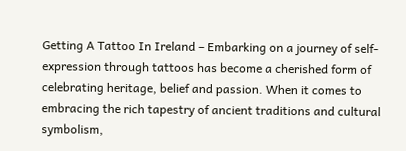Getting A Tattoo In Ireland – Embarking on a journey of self-expression through tattoos has become a cherished form of celebrating heritage, belief and passion. When it comes to embracing the rich tapestry of ancient traditions and cultural symbolism,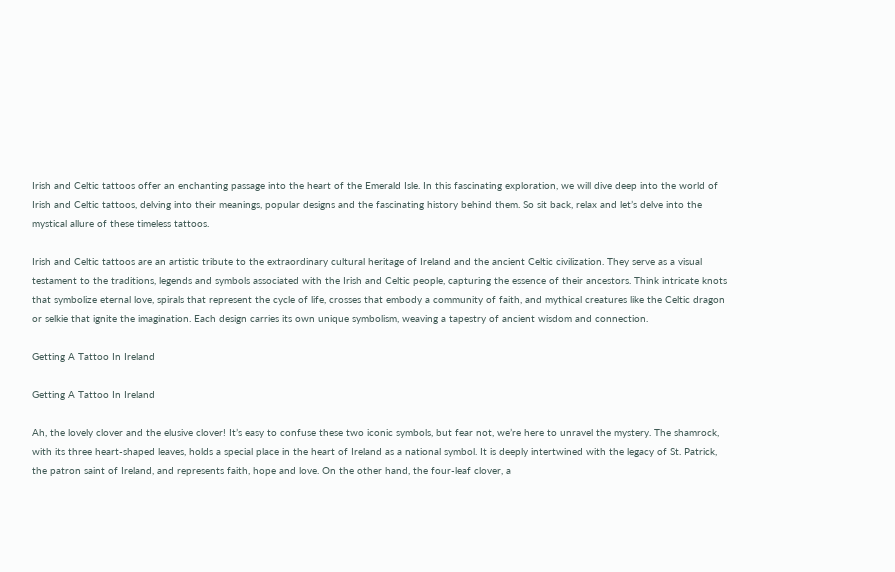Irish and Celtic tattoos offer an enchanting passage into the heart of the Emerald Isle. In this fascinating exploration, we will dive deep into the world of Irish and Celtic tattoos, delving into their meanings, popular designs and the fascinating history behind them. So sit back, relax and let’s delve into the mystical allure of these timeless tattoos.

Irish and Celtic tattoos are an artistic tribute to the extraordinary cultural heritage of Ireland and the ancient Celtic civilization. They serve as a visual testament to the traditions, legends and symbols associated with the Irish and Celtic people, capturing the essence of their ancestors. Think intricate knots that symbolize eternal love, spirals that represent the cycle of life, crosses that embody a community of faith, and mythical creatures like the Celtic dragon or selkie that ignite the imagination. Each design carries its own unique symbolism, weaving a tapestry of ancient wisdom and connection.

Getting A Tattoo In Ireland

Getting A Tattoo In Ireland

Ah, the lovely clover and the elusive clover! It’s easy to confuse these two iconic symbols, but fear not, we’re here to unravel the mystery. The shamrock, with its three heart-shaped leaves, holds a special place in the heart of Ireland as a national symbol. It is deeply intertwined with the legacy of St. Patrick, the patron saint of Ireland, and represents faith, hope and love. On the other hand, the four-leaf clover, a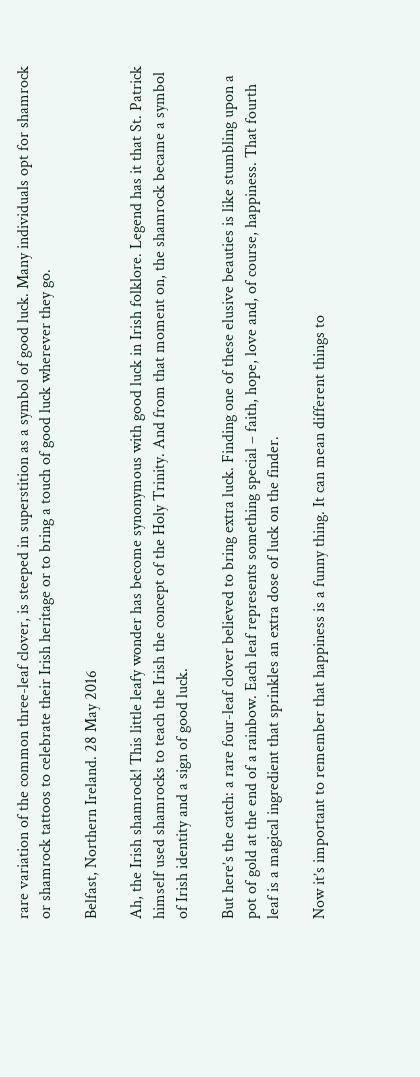rare variation of the common three-leaf clover, is steeped in superstition as a symbol of good luck. Many individuals opt for shamrock or shamrock tattoos to celebrate their Irish heritage or to bring a touch of good luck wherever they go.

Belfast, Northern Ireland. 28 May 2016

Ah, the Irish shamrock! This little leafy wonder has become synonymous with good luck in Irish folklore. Legend has it that St. Patrick himself used shamrocks to teach the Irish the concept of the Holy Trinity. And from that moment on, the shamrock became a symbol of Irish identity and a sign of good luck.

But here’s the catch: a rare four-leaf clover believed to bring extra luck. Finding one of these elusive beauties is like stumbling upon a pot of gold at the end of a rainbow. Each leaf represents something special – faith, hope, love and, of course, happiness. That fourth leaf is a magical ingredient that sprinkles an extra dose of luck on the finder.

Now it’s important to remember that happiness is a funny thing. It can mean different things to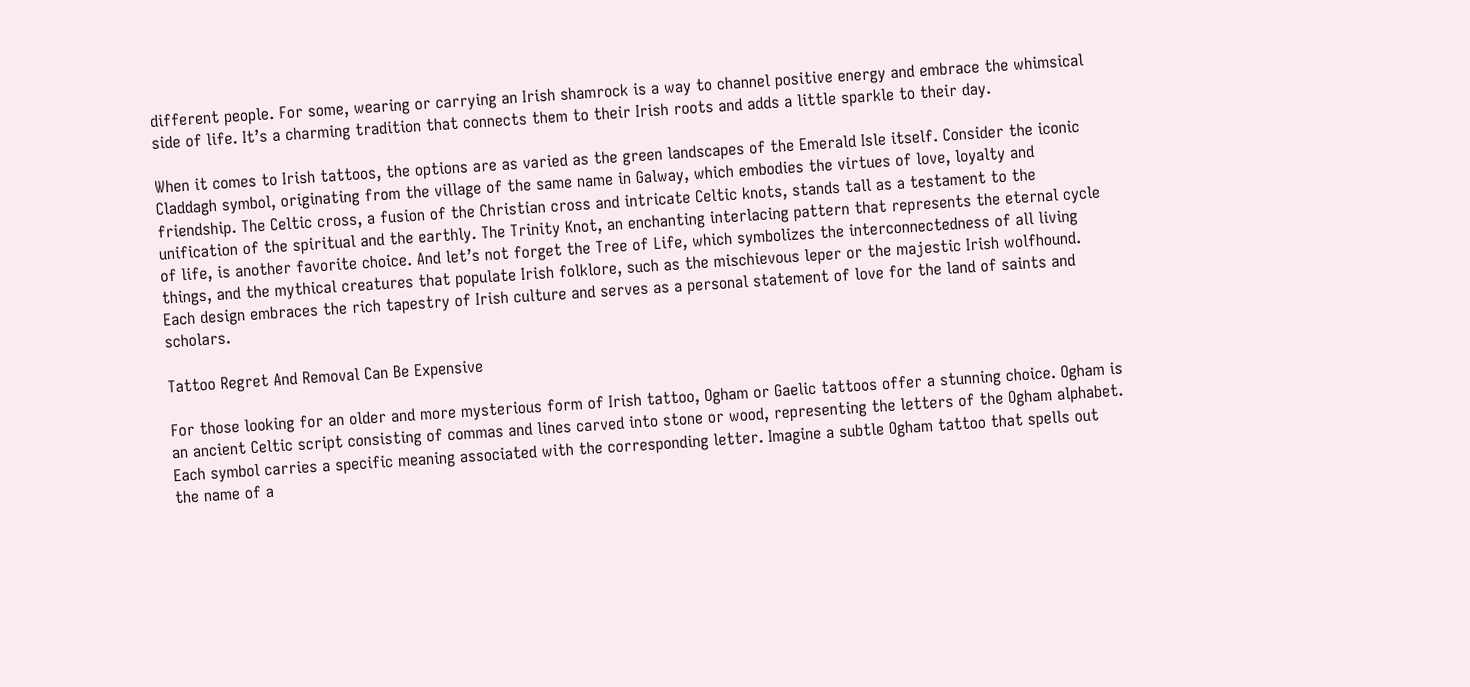different people. For some, wearing or carrying an Irish shamrock is a way to channel positive energy and embrace the whimsical side of life. It’s a charming tradition that connects them to their Irish roots and adds a little sparkle to their day.

When it comes to Irish tattoos, the options are as varied as the green landscapes of the Emerald Isle itself. Consider the iconic Claddagh symbol, originating from the village of the same name in Galway, which embodies the virtues of love, loyalty and friendship. The Celtic cross, a fusion of the Christian cross and intricate Celtic knots, stands tall as a testament to the unification of the spiritual and the earthly. The Trinity Knot, an enchanting interlacing pattern that represents the eternal cycle of life, is another favorite choice. And let’s not forget the Tree of Life, which symbolizes the interconnectedness of all living things, and the mythical creatures that populate Irish folklore, such as the mischievous leper or the majestic Irish wolfhound. Each design embraces the rich tapestry of Irish culture and serves as a personal statement of love for the land of saints and scholars.

Tattoo Regret And Removal Can Be Expensive

For those looking for an older and more mysterious form of Irish tattoo, Ogham or Gaelic tattoos offer a stunning choice. Ogham is an ancient Celtic script consisting of commas and lines carved into stone or wood, representing the letters of the Ogham alphabet. Each symbol carries a specific meaning associated with the corresponding letter. Imagine a subtle Ogham tattoo that spells out the name of a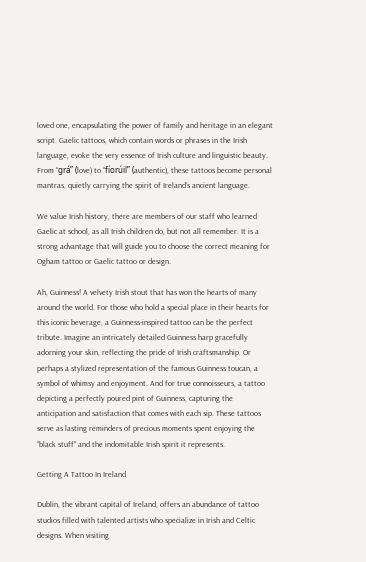loved one, encapsulating the power of family and heritage in an elegant script. Gaelic tattoos, which contain words or phrases in the Irish language, evoke the very essence of Irish culture and linguistic beauty. From “grá” (love) to “fíorúil” (authentic), these tattoos become personal mantras, quietly carrying the spirit of Ireland’s ancient language.

We value Irish history, there are members of our staff who learned Gaelic at school, as all Irish children do, but not all remember. It is a strong advantage that will guide you to choose the correct meaning for Ogham tattoo or Gaelic tattoo or design.

Ah, Guinness! A velvety Irish stout that has won the hearts of many around the world. For those who hold a special place in their hearts for this iconic beverage, a Guinness-inspired tattoo can be the perfect tribute. Imagine an intricately detailed Guinness harp gracefully adorning your skin, reflecting the pride of Irish craftsmanship. Or perhaps a stylized representation of the famous Guinness toucan, a symbol of whimsy and enjoyment. And for true connoisseurs, a tattoo depicting a perfectly poured pint of Guinness, capturing the anticipation and satisfaction that comes with each sip. These tattoos serve as lasting reminders of precious moments spent enjoying the “black stuff” and the indomitable Irish spirit it represents.

Getting A Tattoo In Ireland

Dublin, the vibrant capital of Ireland, offers an abundance of tattoo studios filled with talented artists who specialize in Irish and Celtic designs. When visiting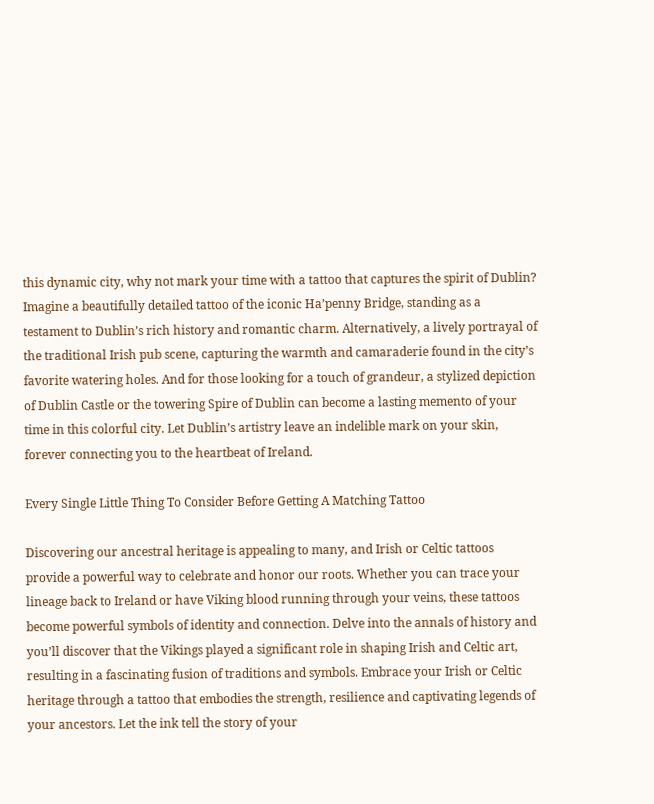this dynamic city, why not mark your time with a tattoo that captures the spirit of Dublin? Imagine a beautifully detailed tattoo of the iconic Ha’penny Bridge, standing as a testament to Dublin’s rich history and romantic charm. Alternatively, a lively portrayal of the traditional Irish pub scene, capturing the warmth and camaraderie found in the city’s favorite watering holes. And for those looking for a touch of grandeur, a stylized depiction of Dublin Castle or the towering Spire of Dublin can become a lasting memento of your time in this colorful city. Let Dublin’s artistry leave an indelible mark on your skin, forever connecting you to the heartbeat of Ireland.

Every Single Little Thing To Consider Before Getting A Matching Tattoo

Discovering our ancestral heritage is appealing to many, and Irish or Celtic tattoos provide a powerful way to celebrate and honor our roots. Whether you can trace your lineage back to Ireland or have Viking blood running through your veins, these tattoos become powerful symbols of identity and connection. Delve into the annals of history and you’ll discover that the Vikings played a significant role in shaping Irish and Celtic art, resulting in a fascinating fusion of traditions and symbols. Embrace your Irish or Celtic heritage through a tattoo that embodies the strength, resilience and captivating legends of your ancestors. Let the ink tell the story of your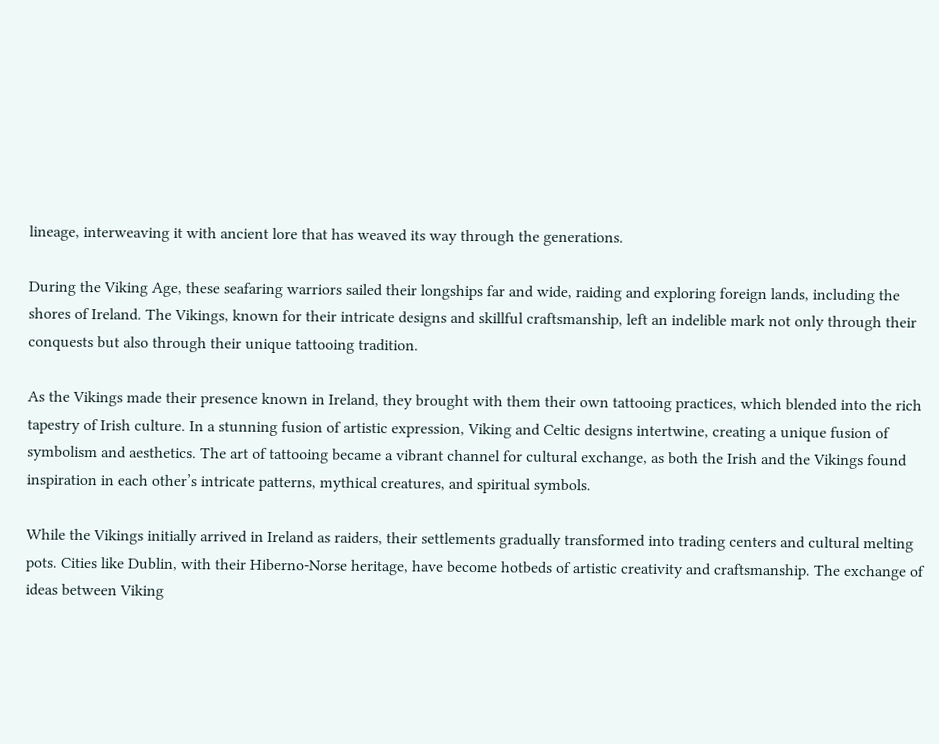lineage, interweaving it with ancient lore that has weaved its way through the generations.

During the Viking Age, these seafaring warriors sailed their longships far and wide, raiding and exploring foreign lands, including the shores of Ireland. The Vikings, known for their intricate designs and skillful craftsmanship, left an indelible mark not only through their conquests but also through their unique tattooing tradition.

As the Vikings made their presence known in Ireland, they brought with them their own tattooing practices, which blended into the rich tapestry of Irish culture. In a stunning fusion of artistic expression, Viking and Celtic designs intertwine, creating a unique fusion of symbolism and aesthetics. The art of tattooing became a vibrant channel for cultural exchange, as both the Irish and the Vikings found inspiration in each other’s intricate patterns, mythical creatures, and spiritual symbols.

While the Vikings initially arrived in Ireland as raiders, their settlements gradually transformed into trading centers and cultural melting pots. Cities like Dublin, with their Hiberno-Norse heritage, have become hotbeds of artistic creativity and craftsmanship. The exchange of ideas between Viking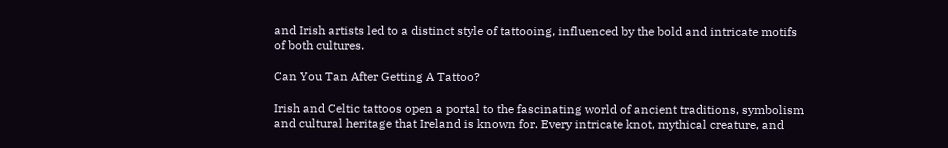and Irish artists led to a distinct style of tattooing, influenced by the bold and intricate motifs of both cultures.

Can You Tan After Getting A Tattoo?

Irish and Celtic tattoos open a portal to the fascinating world of ancient traditions, symbolism and cultural heritage that Ireland is known for. Every intricate knot, mythical creature, and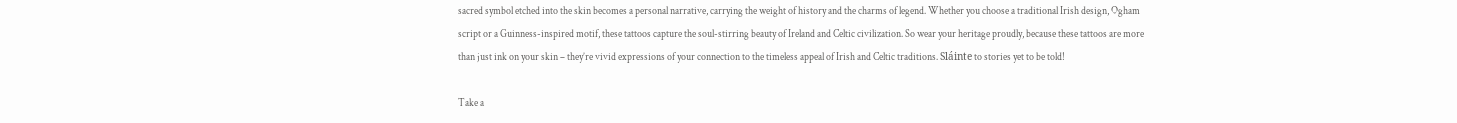sacred symbol etched into the skin becomes a personal narrative, carrying the weight of history and the charms of legend. Whether you choose a traditional Irish design, Ogham script or a Guinness-inspired motif, these tattoos capture the soul-stirring beauty of Ireland and Celtic civilization. So wear your heritage proudly, because these tattoos are more than just ink on your skin – they’re vivid expressions of your connection to the timeless appeal of Irish and Celtic traditions. Sláinte to stories yet to be told!

Take a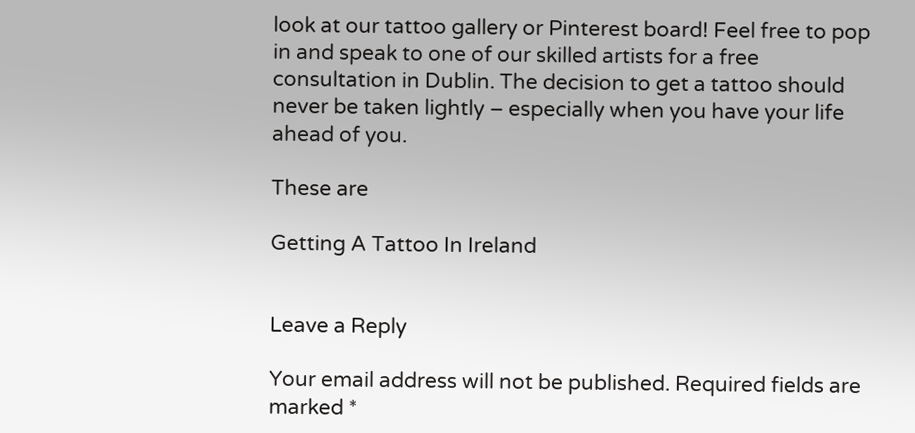look at our tattoo gallery or Pinterest board! Feel free to pop in and speak to one of our skilled artists for a free consultation in Dublin. The decision to get a tattoo should never be taken lightly – especially when you have your life ahead of you.

These are

Getting A Tattoo In Ireland


Leave a Reply

Your email address will not be published. Required fields are marked *